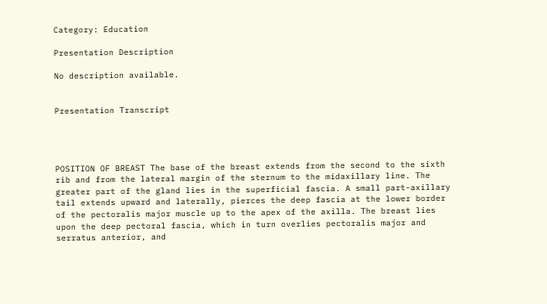Category: Education

Presentation Description

No description available.


Presentation Transcript




POSITION OF BREAST The base of the breast extends from the second to the sixth rib and from the lateral margin of the sternum to the midaxillary line. The greater part of the gland lies in the superficial fascia. A small part-axillary tail extends upward and laterally, pierces the deep fascia at the lower border of the pectoralis major muscle up to the apex of the axilla. The breast lies upon the deep pectoral fascia, which in turn overlies pectoralis major and serratus anterior, and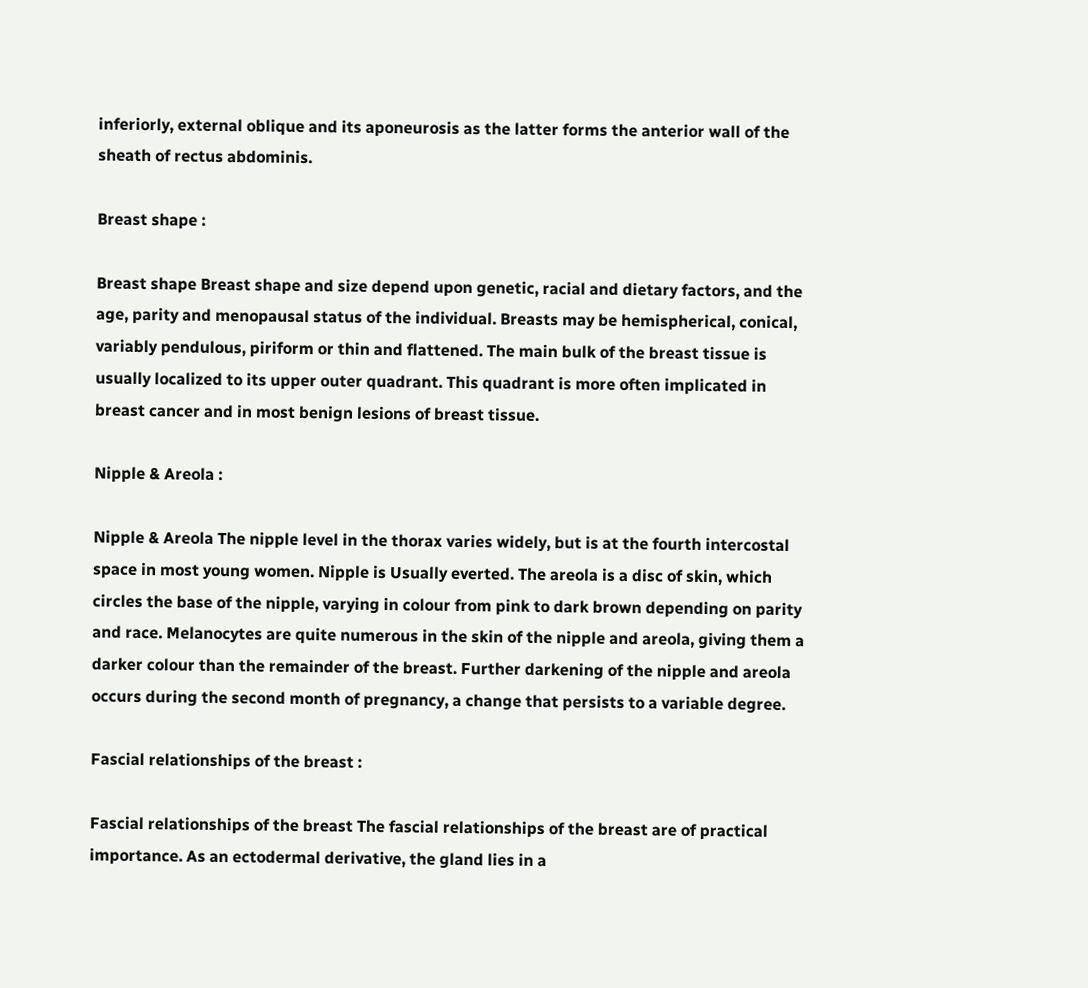inferiorly, external oblique and its aponeurosis as the latter forms the anterior wall of the sheath of rectus abdominis.

Breast shape :

Breast shape Breast shape and size depend upon genetic, racial and dietary factors, and the age, parity and menopausal status of the individual. Breasts may be hemispherical, conical, variably pendulous, piriform or thin and flattened. The main bulk of the breast tissue is usually localized to its upper outer quadrant. This quadrant is more often implicated in breast cancer and in most benign lesions of breast tissue.

Nipple & Areola :

Nipple & Areola The nipple level in the thorax varies widely, but is at the fourth intercostal space in most young women. Nipple is Usually everted. The areola is a disc of skin, which circles the base of the nipple, varying in colour from pink to dark brown depending on parity and race. Melanocytes are quite numerous in the skin of the nipple and areola, giving them a darker colour than the remainder of the breast. Further darkening of the nipple and areola occurs during the second month of pregnancy, a change that persists to a variable degree.

Fascial relationships of the breast :

Fascial relationships of the breast The fascial relationships of the breast are of practical importance. As an ectodermal derivative, the gland lies in a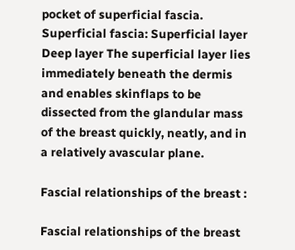pocket of superficial fascia. Superficial fascia: Superficial layer Deep layer The superficial layer lies immediately beneath the dermis and enables skinflaps to be dissected from the glandular mass of the breast quickly, neatly, and in a relatively avascular plane.

Fascial relationships of the breast :

Fascial relationships of the breast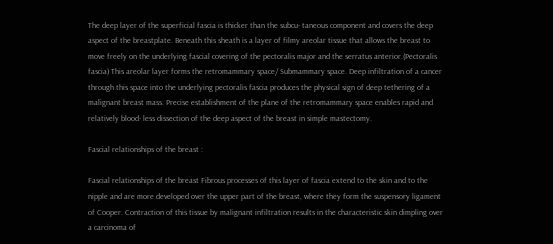The deep layer of the superficial fascia is thicker than the subcu- taneous component and covers the deep aspect of the breastplate. Beneath this sheath is a layer of filmy areolar tissue that allows the breast to move freely on the underlying fascial covering of the pectoralis major and the serratus anterior.(Pectoralis fascia) This areolar layer forms the retromammary space/ Submammary space. Deep infiltration of a cancer through this space into the underlying pectoralis fascia produces the physical sign of deep tethering of a malignant breast mass. Precise establishment of the plane of the retromammary space enables rapid and relatively blood- less dissection of the deep aspect of the breast in simple mastectomy.

Fascial relationships of the breast :

Fascial relationships of the breast Fibrous processes of this layer of fascia extend to the skin and to the nipple and are more developed over the upper part of the breast, where they form the suspensory ligament of Cooper. Contraction of this tissue by malignant infiltration results in the characteristic skin dimpling over a carcinoma of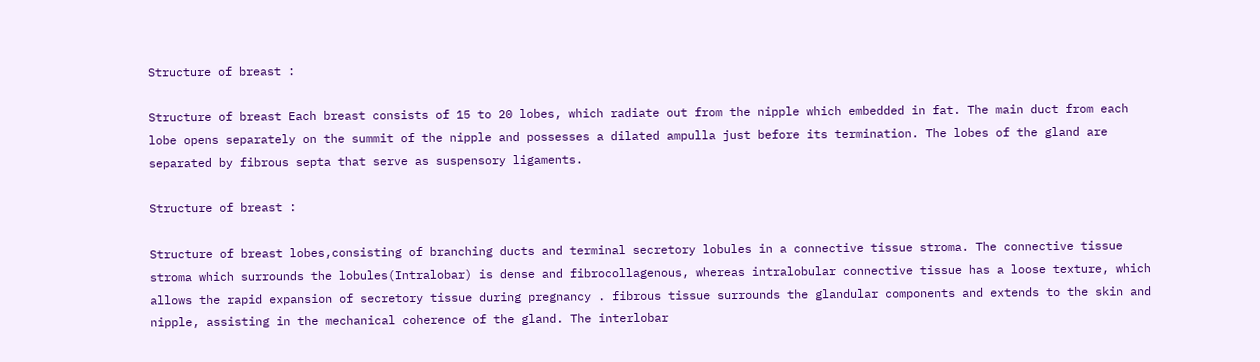Structure of breast :

Structure of breast Each breast consists of 15 to 20 lobes, which radiate out from the nipple which embedded in fat. The main duct from each lobe opens separately on the summit of the nipple and possesses a dilated ampulla just before its termination. The lobes of the gland are separated by fibrous septa that serve as suspensory ligaments.

Structure of breast :

Structure of breast lobes,consisting of branching ducts and terminal secretory lobules in a connective tissue stroma. The connective tissue stroma which surrounds the lobules(Intralobar) is dense and fibrocollagenous, whereas intralobular connective tissue has a loose texture, which allows the rapid expansion of secretory tissue during pregnancy . fibrous tissue surrounds the glandular components and extends to the skin and nipple, assisting in the mechanical coherence of the gland. The interlobar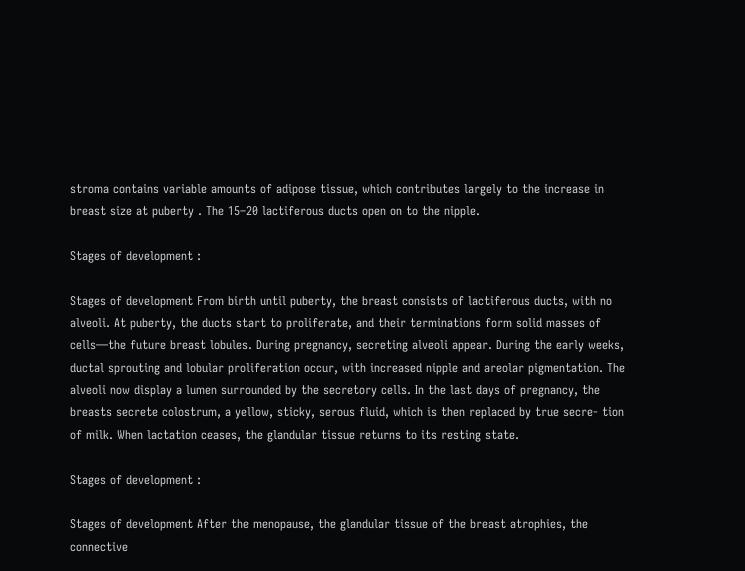stroma contains variable amounts of adipose tissue, which contributes largely to the increase in breast size at puberty . The 15–20 lactiferous ducts open on to the nipple.

Stages of development :

Stages of development From birth until puberty, the breast consists of lactiferous ducts, with no alveoli. At puberty, the ducts start to proliferate, and their terminations form solid masses of cells—the future breast lobules. During pregnancy, secreting alveoli appear. During the early weeks, ductal sprouting and lobular proliferation occur, with increased nipple and areolar pigmentation. The alveoli now display a lumen surrounded by the secretory cells. In the last days of pregnancy, the breasts secrete colostrum, a yellow, sticky, serous fluid, which is then replaced by true secre- tion of milk. When lactation ceases, the glandular tissue returns to its resting state.

Stages of development :

Stages of development After the menopause, the glandular tissue of the breast atrophies, the connective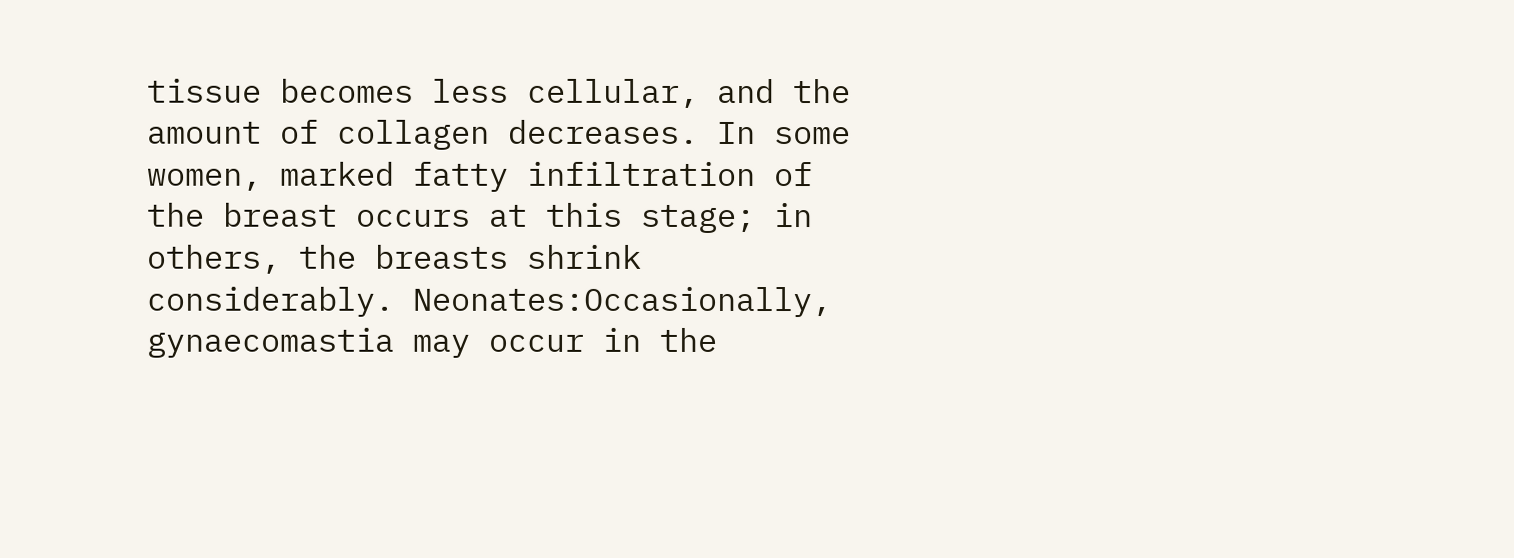tissue becomes less cellular, and the amount of collagen decreases. In some women, marked fatty infiltration of the breast occurs at this stage; in others, the breasts shrink considerably. Neonates:Occasionally, gynaecomastia may occur in the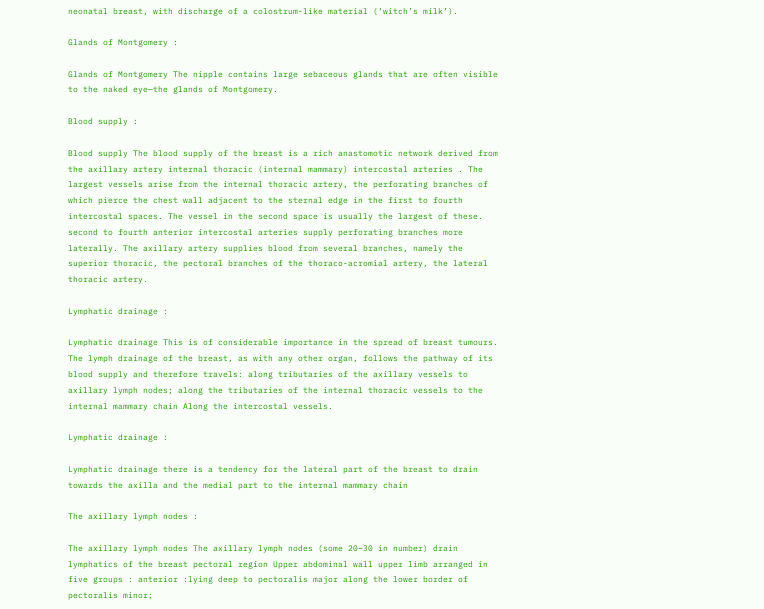neonatal breast, with discharge of a colostrum-like material (‘witch’s milk’).

Glands of Montgomery :

Glands of Montgomery The nipple contains large sebaceous glands that are often visible to the naked eye—the glands of Montgomery.

Blood supply :

Blood supply The blood supply of the breast is a rich anastomotic network derived from the axillary artery internal thoracic (internal mammary) intercostal arteries . The largest vessels arise from the internal thoracic artery, the perforating branches of which pierce the chest wall adjacent to the sternal edge in the first to fourth intercostal spaces. The vessel in the second space is usually the largest of these. second to fourth anterior intercostal arteries supply perforating branches more laterally. The axillary artery supplies blood from several branches, namely the superior thoracic, the pectoral branches of the thoraco-acromial artery, the lateral thoracic artery.

Lymphatic drainage :

Lymphatic drainage This is of considerable importance in the spread of breast tumours. The lymph drainage of the breast, as with any other organ, follows the pathway of its blood supply and therefore travels: along tributaries of the axillary vessels to axillary lymph nodes; along the tributaries of the internal thoracic vessels to the internal mammary chain Along the intercostal vessels.

Lymphatic drainage :

Lymphatic drainage there is a tendency for the lateral part of the breast to drain towards the axilla and the medial part to the internal mammary chain

The axillary lymph nodes :

The axillary lymph nodes The axillary lymph nodes (some 20–30 in number) drain lymphatics of the breast pectoral region Upper abdominal wall upper limb arranged in five groups : anterior :lying deep to pectoralis major along the lower border of pectoralis minor;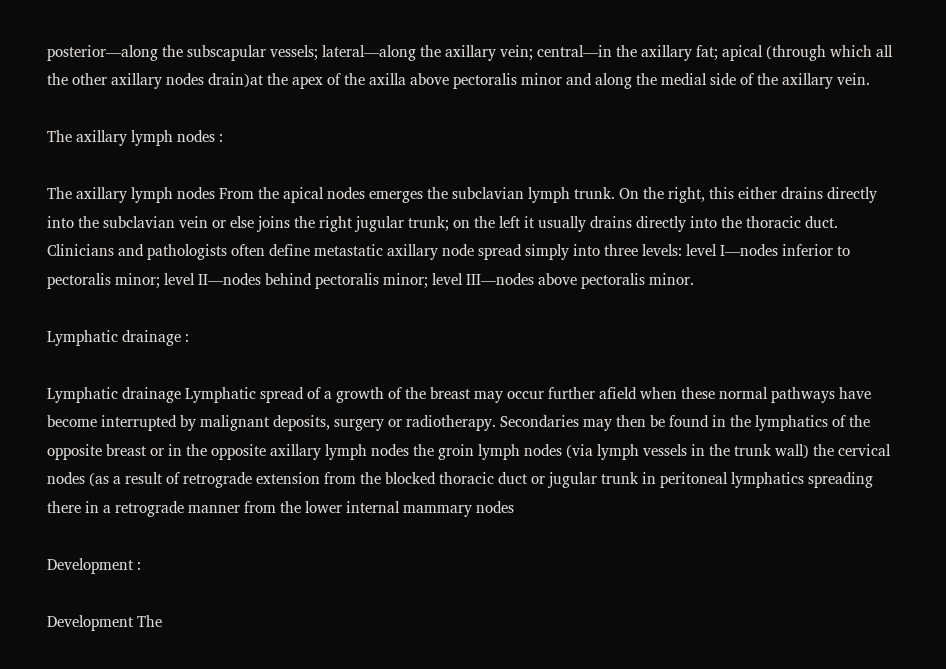posterior—along the subscapular vessels; lateral—along the axillary vein; central—in the axillary fat; apical (through which all the other axillary nodes drain)at the apex of the axilla above pectoralis minor and along the medial side of the axillary vein.

The axillary lymph nodes :

The axillary lymph nodes From the apical nodes emerges the subclavian lymph trunk. On the right, this either drains directly into the subclavian vein or else joins the right jugular trunk; on the left it usually drains directly into the thoracic duct. Clinicians and pathologists often define metastatic axillary node spread simply into three levels: level I—nodes inferior to pectoralis minor; level II—nodes behind pectoralis minor; level III—nodes above pectoralis minor.

Lymphatic drainage :

Lymphatic drainage Lymphatic spread of a growth of the breast may occur further afield when these normal pathways have become interrupted by malignant deposits, surgery or radiotherapy. Secondaries may then be found in the lymphatics of the opposite breast or in the opposite axillary lymph nodes the groin lymph nodes (via lymph vessels in the trunk wall) the cervical nodes (as a result of retrograde extension from the blocked thoracic duct or jugular trunk in peritoneal lymphatics spreading there in a retrograde manner from the lower internal mammary nodes

Development :

Development The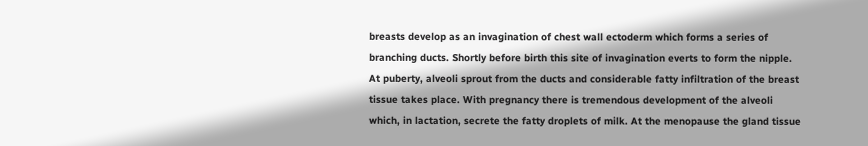breasts develop as an invagination of chest wall ectoderm which forms a series of branching ducts. Shortly before birth this site of invagination everts to form the nipple. At puberty, alveoli sprout from the ducts and considerable fatty infiltration of the breast tissue takes place. With pregnancy there is tremendous development of the alveoli which, in lactation, secrete the fatty droplets of milk. At the menopause the gland tissue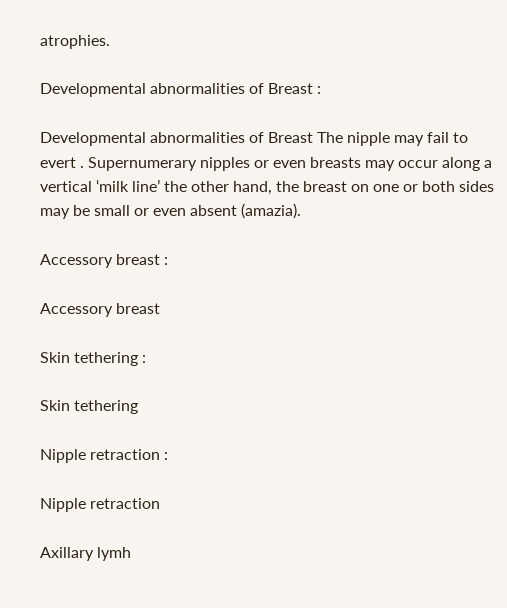atrophies.

Developmental abnormalities of Breast :

Developmental abnormalities of Breast The nipple may fail to evert . Supernumerary nipples or even breasts may occur along a vertical ‘milk line’ the other hand, the breast on one or both sides may be small or even absent (amazia).

Accessory breast :

Accessory breast

Skin tethering :

Skin tethering

Nipple retraction :

Nipple retraction

Axillary lymh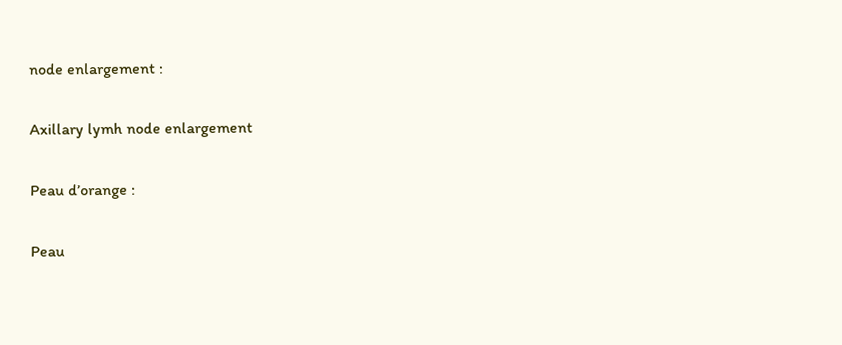node enlargement :

Axillary lymh node enlargement

Peau d’orange :

Peau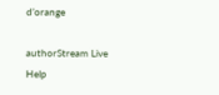d’orange

authorStream Live Help